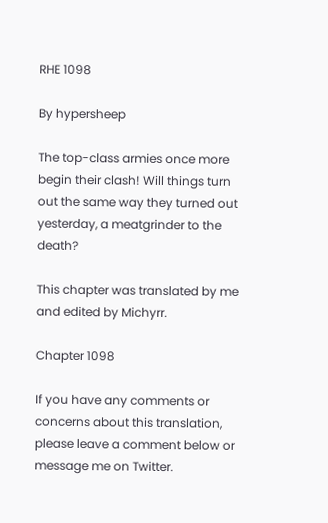RHE 1098

By hypersheep

The top-class armies once more begin their clash! Will things turn out the same way they turned out yesterday, a meatgrinder to the death?

This chapter was translated by me and edited by Michyrr.

Chapter 1098

If you have any comments or concerns about this translation, please leave a comment below or message me on Twitter.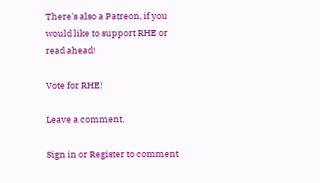There's also a Patreon, if you would like to support RHE or read ahead!

Vote for RHE!

Leave a comment.

Sign in or Register to comment